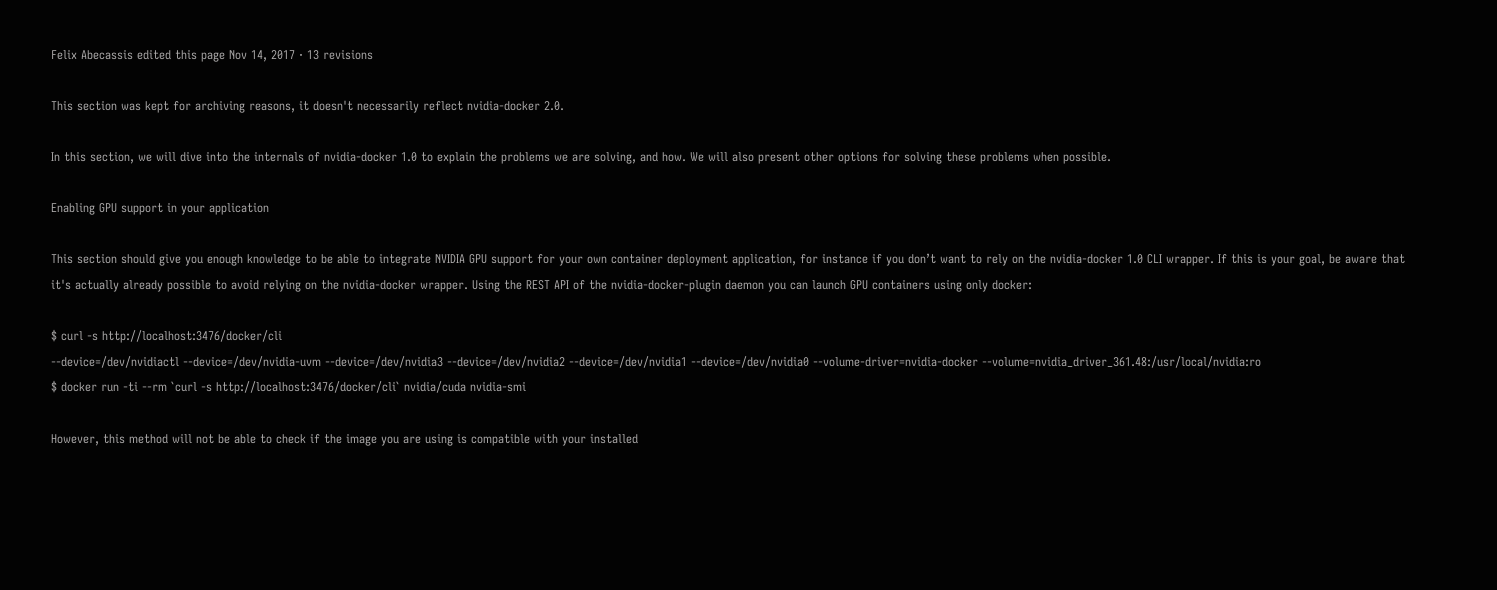Felix Abecassis edited this page Nov 14, 2017 · 13 revisions

This section was kept for archiving reasons, it doesn't necessarily reflect nvidia-docker 2.0.

In this section, we will dive into the internals of nvidia-docker 1.0 to explain the problems we are solving, and how. We will also present other options for solving these problems when possible.

Enabling GPU support in your application

This section should give you enough knowledge to be able to integrate NVIDIA GPU support for your own container deployment application, for instance if you don’t want to rely on the nvidia-docker 1.0 CLI wrapper. If this is your goal, be aware that it's actually already possible to avoid relying on the nvidia-docker wrapper. Using the REST API of the nvidia-docker-plugin daemon you can launch GPU containers using only docker:

$ curl -s http://localhost:3476/docker/cli
--device=/dev/nvidiactl --device=/dev/nvidia-uvm --device=/dev/nvidia3 --device=/dev/nvidia2 --device=/dev/nvidia1 --device=/dev/nvidia0 --volume-driver=nvidia-docker --volume=nvidia_driver_361.48:/usr/local/nvidia:ro
$ docker run -ti --rm `curl -s http://localhost:3476/docker/cli` nvidia/cuda nvidia-smi

However, this method will not be able to check if the image you are using is compatible with your installed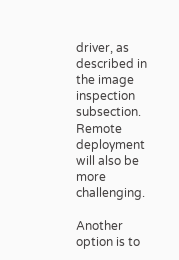driver, as described in the image inspection subsection. Remote deployment will also be more challenging.

Another option is to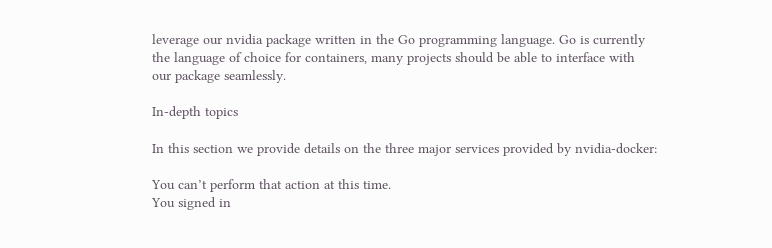leverage our nvidia package written in the Go programming language. Go is currently the language of choice for containers, many projects should be able to interface with our package seamlessly.

In-depth topics

In this section we provide details on the three major services provided by nvidia-docker:

You can’t perform that action at this time.
You signed in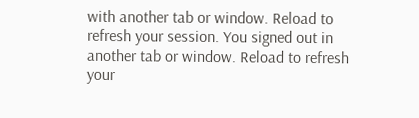with another tab or window. Reload to refresh your session. You signed out in another tab or window. Reload to refresh your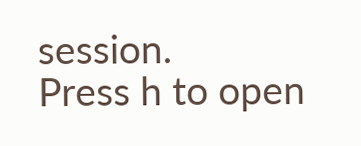session.
Press h to open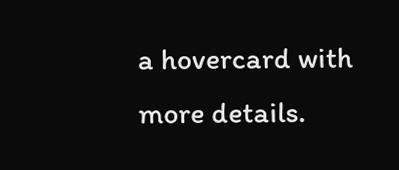a hovercard with more details.